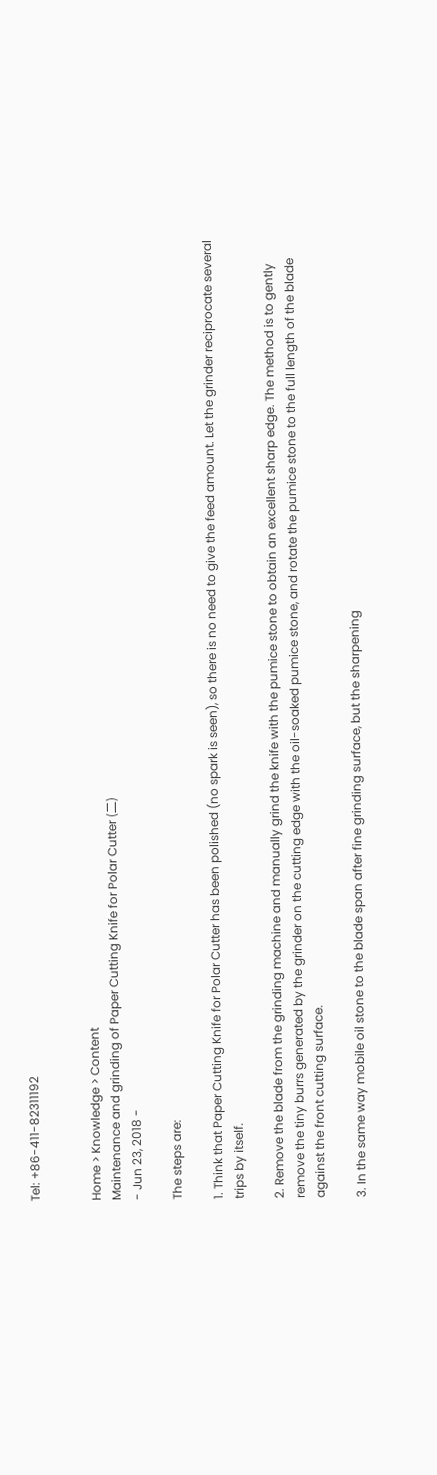Tel: +86-411-82311192


Home > Knowledge > Content
Maintenance and grinding of Paper Cutting Knife for Polar Cutter (二)
- Jun 23, 2018 -

The steps are:

1. Think that Paper Cutting Knife for Polar Cutter has been polished (no spark is seen), so there is no need to give the feed amount. Let the grinder reciprocate several trips by itself.

2. Remove the blade from the grinding machine and manually grind the knife with the pumice stone to obtain an excellent sharp edge. The method is to gently remove the tiny burrs generated by the grinder on the cutting edge with the oil-soaked pumice stone, and rotate the pumice stone to the full length of the blade against the front cutting surface.

3. In the same way mobile oil stone to the blade span after fine grinding surface, but the sharpening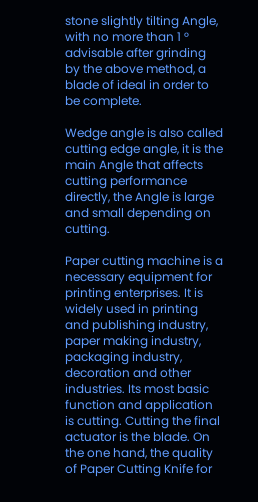stone slightly tilting Angle, with no more than 1 ° advisable after grinding by the above method, a blade of ideal in order to be complete.

Wedge angle is also called cutting edge angle, it is the main Angle that affects cutting performance directly, the Angle is large and small depending on cutting.

Paper cutting machine is a necessary equipment for printing enterprises. It is widely used in printing and publishing industry, paper making industry, packaging industry, decoration and other industries. Its most basic function and application is cutting. Cutting the final actuator is the blade. On the one hand, the quality of Paper Cutting Knife for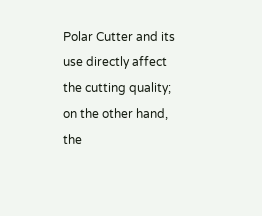Polar Cutter and its use directly affect the cutting quality; on the other hand, the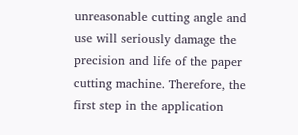unreasonable cutting angle and use will seriously damage the precision and life of the paper cutting machine. Therefore, the first step in the application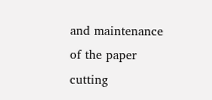and maintenance of the paper cutting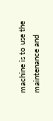machine is to use the maintenance and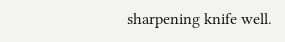sharpening knife well.